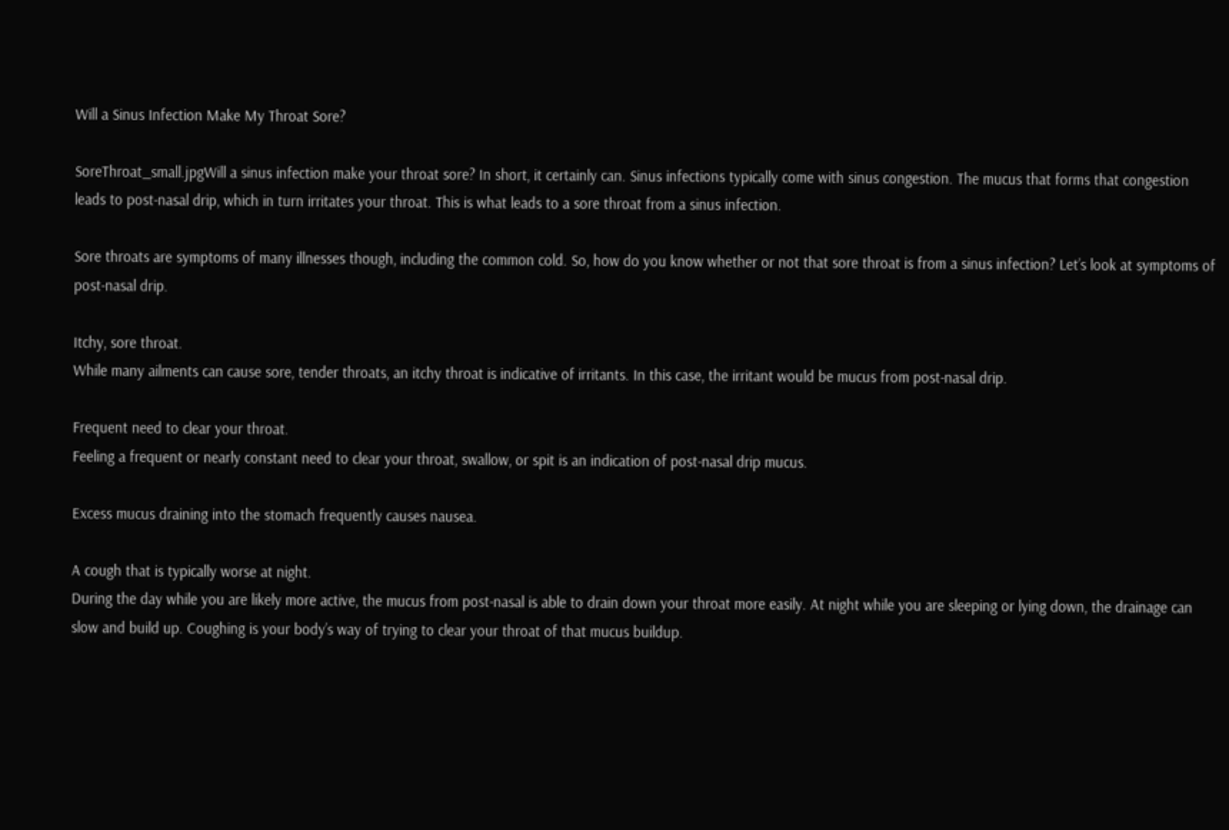Will a Sinus Infection Make My Throat Sore?

SoreThroat_small.jpgWill a sinus infection make your throat sore? In short, it certainly can. Sinus infections typically come with sinus congestion. The mucus that forms that congestion leads to post-nasal drip, which in turn irritates your throat. This is what leads to a sore throat from a sinus infection.

Sore throats are symptoms of many illnesses though, including the common cold. So, how do you know whether or not that sore throat is from a sinus infection? Let’s look at symptoms of post-nasal drip.

Itchy, sore throat.
While many ailments can cause sore, tender throats, an itchy throat is indicative of irritants. In this case, the irritant would be mucus from post-nasal drip.

Frequent need to clear your throat.
Feeling a frequent or nearly constant need to clear your throat, swallow, or spit is an indication of post-nasal drip mucus.

Excess mucus draining into the stomach frequently causes nausea.

A cough that is typically worse at night.
During the day while you are likely more active, the mucus from post-nasal is able to drain down your throat more easily. At night while you are sleeping or lying down, the drainage can slow and build up. Coughing is your body’s way of trying to clear your throat of that mucus buildup.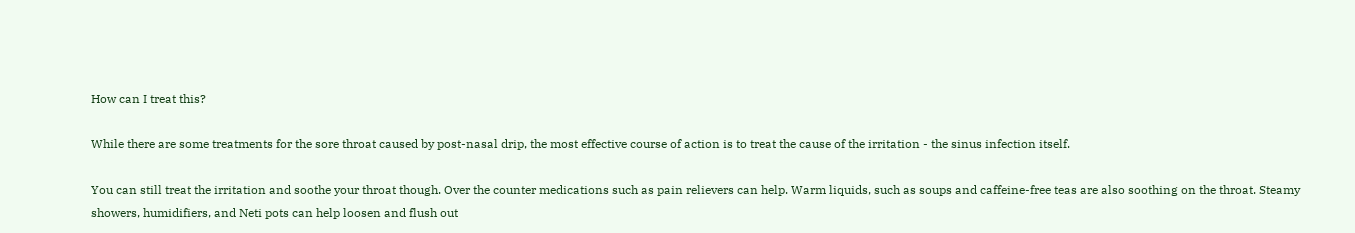How can I treat this?

While there are some treatments for the sore throat caused by post-nasal drip, the most effective course of action is to treat the cause of the irritation - the sinus infection itself.

You can still treat the irritation and soothe your throat though. Over the counter medications such as pain relievers can help. Warm liquids, such as soups and caffeine-free teas are also soothing on the throat. Steamy showers, humidifiers, and Neti pots can help loosen and flush out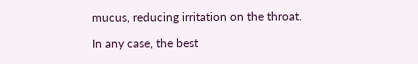mucus, reducing irritation on the throat.

In any case, the best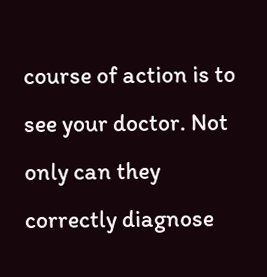course of action is to see your doctor. Not only can they correctly diagnose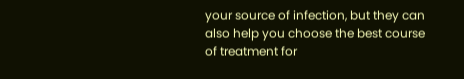your source of infection, but they can also help you choose the best course of treatment for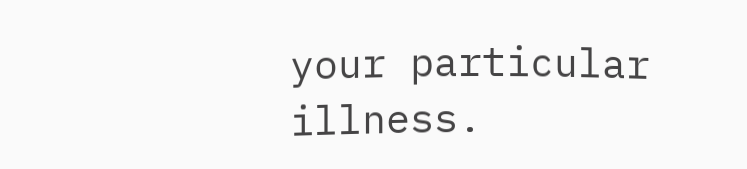your particular illness.